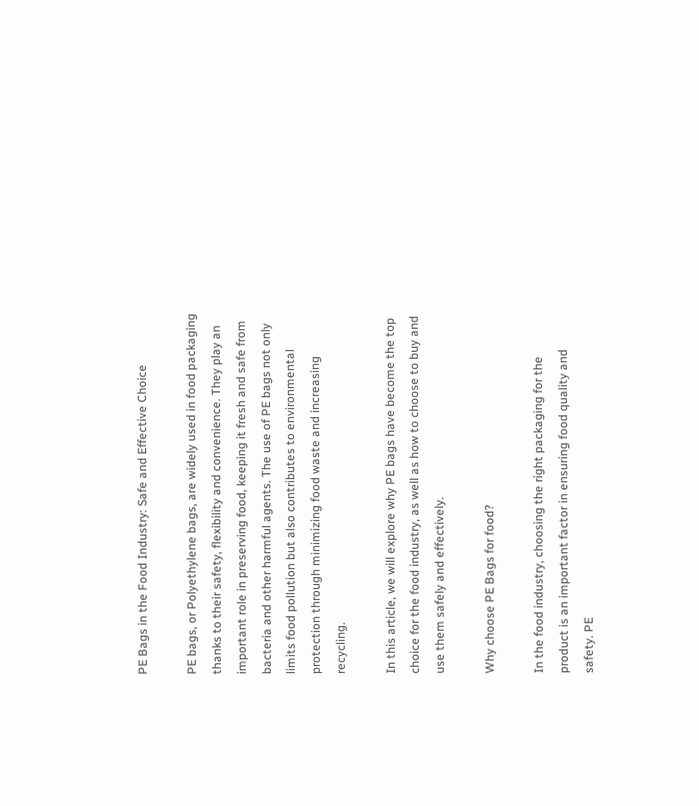PE Bags in the Food Industry: Safe and Effective Choice

PE bags, or Polyethylene bags, are widely used in food packaging thanks to their safety, flexibility and convenience. They play an important role in preserving food, keeping it fresh and safe from bacteria and other harmful agents. The use of PE bags not only limits food pollution but also contributes to environmental protection through minimizing food waste and increasing recycling.

In this article, we will explore why PE bags have become the top choice for the food industry, as well as how to choose to buy and use them safely and effectively.

Why choose PE Bags for food?

In the food industry, choosing the right packaging for the product is an important factor in ensuring food quality and safety. PE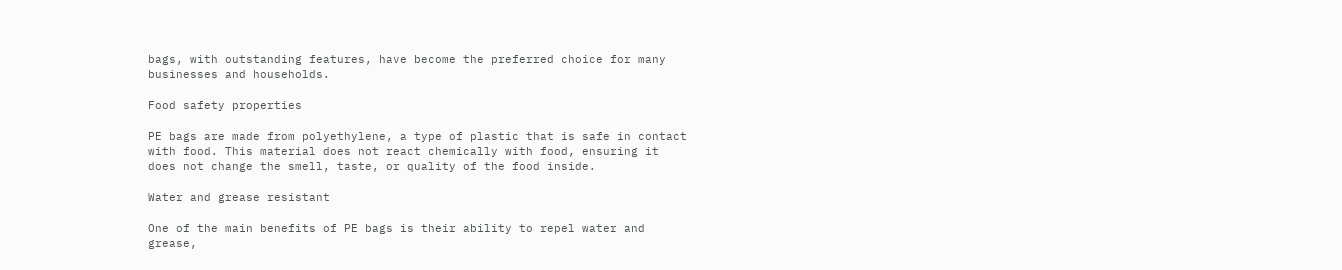bags, with outstanding features, have become the preferred choice for many businesses and households.

Food safety properties

PE bags are made from polyethylene, a type of plastic that is safe in contact with food. This material does not react chemically with food, ensuring it does not change the smell, taste, or quality of the food inside.

Water and grease resistant

One of the main benefits of PE bags is their ability to repel water and grease,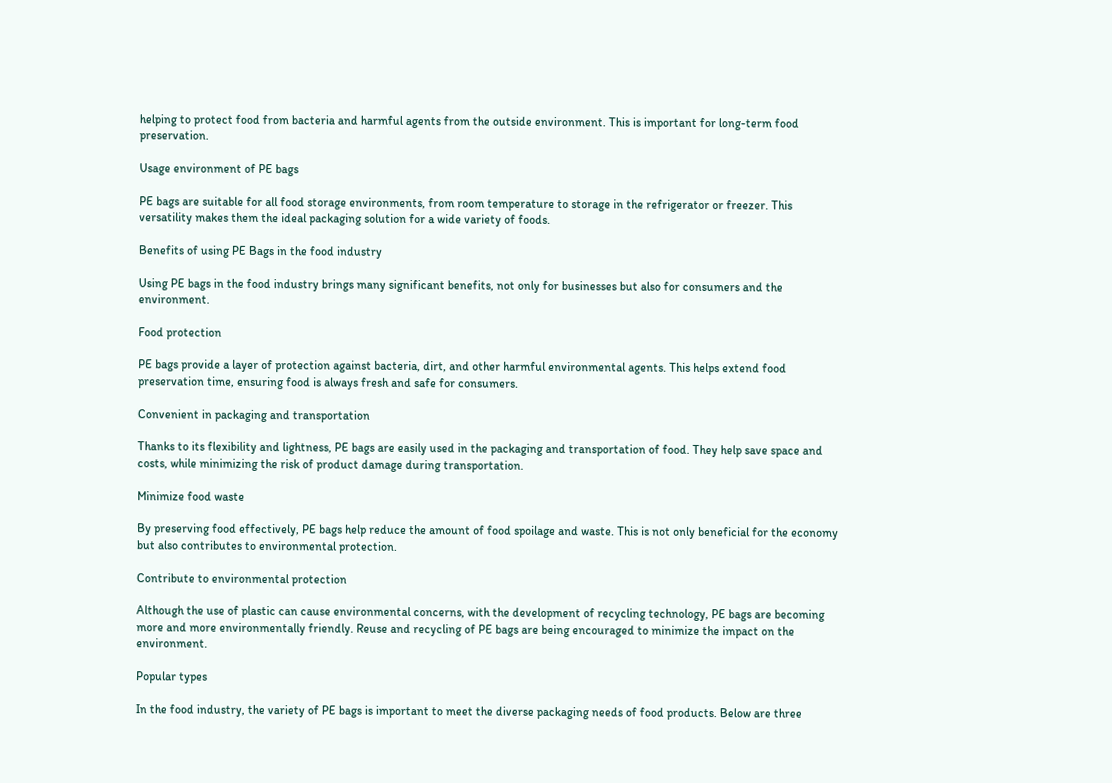helping to protect food from bacteria and harmful agents from the outside environment. This is important for long-term food preservation.

Usage environment of PE bags

PE bags are suitable for all food storage environments, from room temperature to storage in the refrigerator or freezer. This versatility makes them the ideal packaging solution for a wide variety of foods.

Benefits of using PE Bags in the food industry

Using PE bags in the food industry brings many significant benefits, not only for businesses but also for consumers and the environment.

Food protection

PE bags provide a layer of protection against bacteria, dirt, and other harmful environmental agents. This helps extend food preservation time, ensuring food is always fresh and safe for consumers.

Convenient in packaging and transportation

Thanks to its flexibility and lightness, PE bags are easily used in the packaging and transportation of food. They help save space and costs, while minimizing the risk of product damage during transportation.

Minimize food waste

By preserving food effectively, PE bags help reduce the amount of food spoilage and waste. This is not only beneficial for the economy but also contributes to environmental protection.

Contribute to environmental protection

Although the use of plastic can cause environmental concerns, with the development of recycling technology, PE bags are becoming more and more environmentally friendly. Reuse and recycling of PE bags are being encouraged to minimize the impact on the environment.

Popular types

In the food industry, the variety of PE bags is important to meet the diverse packaging needs of food products. Below are three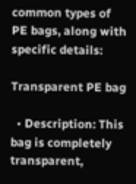common types of PE bags, along with specific details:

Transparent PE bag

  • Description: This bag is completely transparent,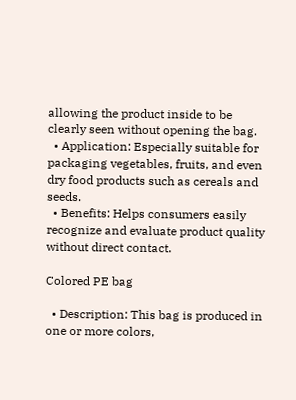allowing the product inside to be clearly seen without opening the bag.
  • Application: Especially suitable for packaging vegetables, fruits, and even dry food products such as cereals and seeds.
  • Benefits: Helps consumers easily recognize and evaluate product quality without direct contact.

Colored PE bag

  • Description: This bag is produced in one or more colors,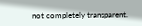not completely transparent.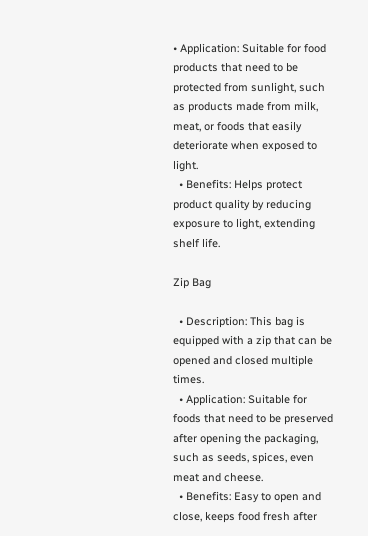• Application: Suitable for food products that need to be protected from sunlight, such as products made from milk, meat, or foods that easily deteriorate when exposed to light.
  • Benefits: Helps protect product quality by reducing exposure to light, extending shelf life.

Zip Bag

  • Description: This bag is equipped with a zip that can be opened and closed multiple times.
  • Application: Suitable for foods that need to be preserved after opening the packaging, such as seeds, spices, even meat and cheese.
  • Benefits: Easy to open and close, keeps food fresh after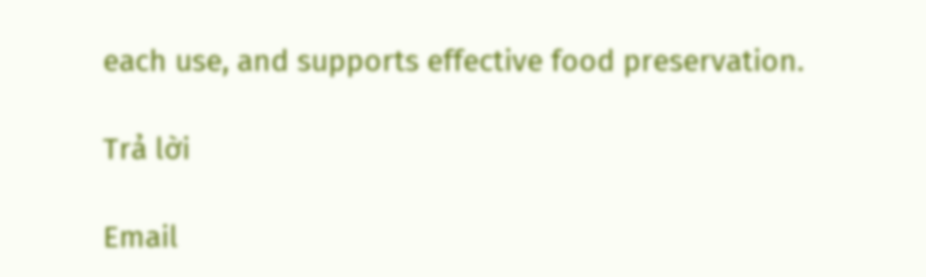each use, and supports effective food preservation.

Trả lời

Email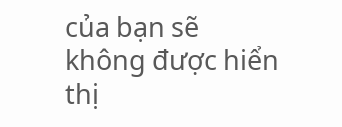của bạn sẽ không được hiển thị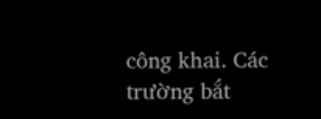công khai. Các trường bắt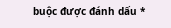buộc được đánh dấu *